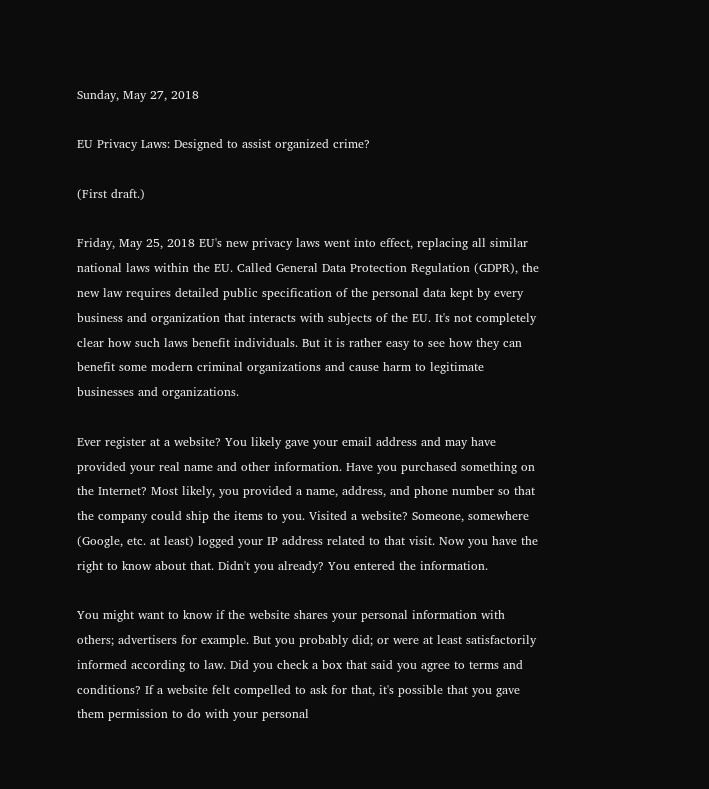Sunday, May 27, 2018

EU Privacy Laws: Designed to assist organized crime?

(First draft.)

Friday, May 25, 2018 EU's new privacy laws went into effect, replacing all similar national laws within the EU. Called General Data Protection Regulation (GDPR), the new law requires detailed public specification of the personal data kept by every business and organization that interacts with subjects of the EU. It's not completely clear how such laws benefit individuals. But it is rather easy to see how they can benefit some modern criminal organizations and cause harm to legitimate businesses and organizations.

Ever register at a website? You likely gave your email address and may have provided your real name and other information. Have you purchased something on the Internet? Most likely, you provided a name, address, and phone number so that the company could ship the items to you. Visited a website? Someone, somewhere (Google, etc. at least) logged your IP address related to that visit. Now you have the right to know about that. Didn't you already? You entered the information.

You might want to know if the website shares your personal information with others; advertisers for example. But you probably did; or were at least satisfactorily informed according to law. Did you check a box that said you agree to terms and conditions? If a website felt compelled to ask for that, it's possible that you gave them permission to do with your personal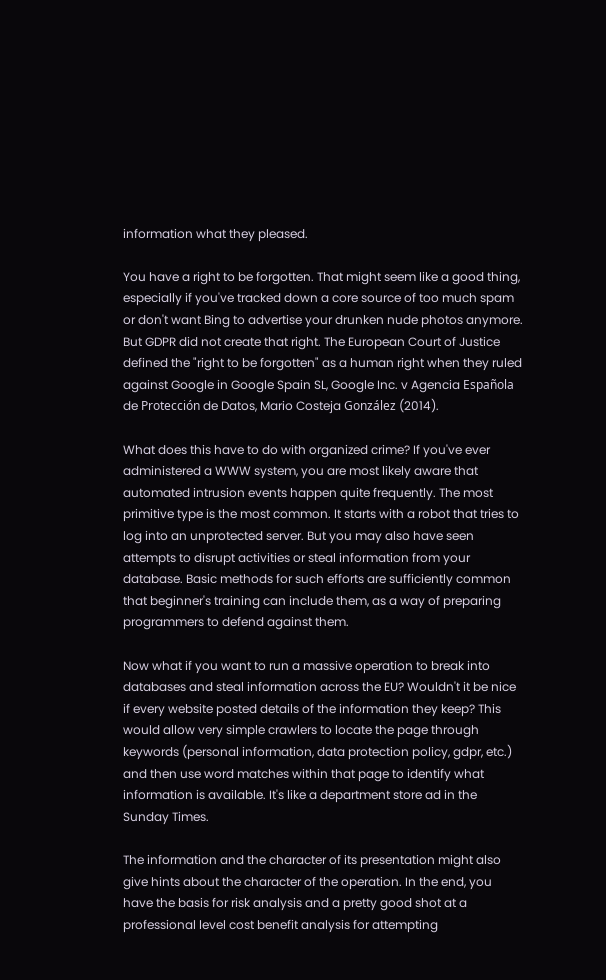information what they pleased.

You have a right to be forgotten. That might seem like a good thing, especially if you've tracked down a core source of too much spam or don't want Bing to advertise your drunken nude photos anymore. But GDPR did not create that right. The European Court of Justice defined the "right to be forgotten" as a human right when they ruled against Google in Google Spain SL, Google Inc. v Agencia Española de Protección de Datos, Mario Costeja González (2014).

What does this have to do with organized crime? If you've ever administered a WWW system, you are most likely aware that automated intrusion events happen quite frequently. The most primitive type is the most common. It starts with a robot that tries to log into an unprotected server. But you may also have seen attempts to disrupt activities or steal information from your database. Basic methods for such efforts are sufficiently common that beginner's training can include them, as a way of preparing programmers to defend against them.

Now what if you want to run a massive operation to break into databases and steal information across the EU? Wouldn't it be nice if every website posted details of the information they keep? This would allow very simple crawlers to locate the page through keywords (personal information, data protection policy, gdpr, etc.) and then use word matches within that page to identify what information is available. It's like a department store ad in the Sunday Times.

The information and the character of its presentation might also give hints about the character of the operation. In the end, you have the basis for risk analysis and a pretty good shot at a professional level cost benefit analysis for attempting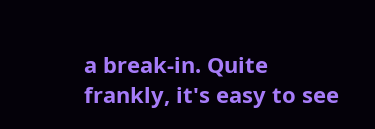a break-in. Quite frankly, it's easy to see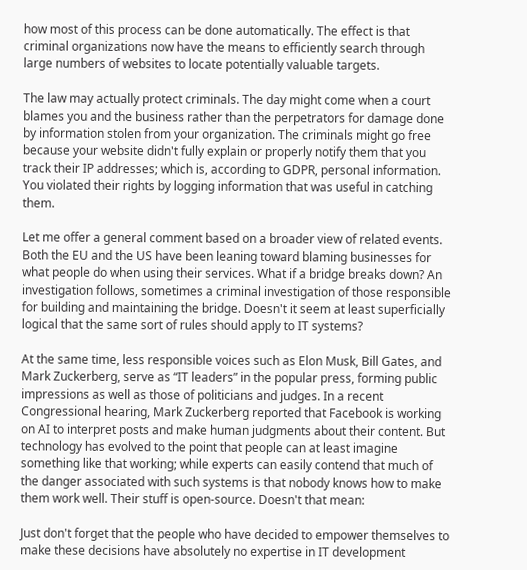how most of this process can be done automatically. The effect is that criminal organizations now have the means to efficiently search through large numbers of websites to locate potentially valuable targets.

The law may actually protect criminals. The day might come when a court blames you and the business rather than the perpetrators for damage done by information stolen from your organization. The criminals might go free because your website didn't fully explain or properly notify them that you track their IP addresses; which is, according to GDPR, personal information. You violated their rights by logging information that was useful in catching them.

Let me offer a general comment based on a broader view of related events. Both the EU and the US have been leaning toward blaming businesses for what people do when using their services. What if a bridge breaks down? An investigation follows, sometimes a criminal investigation of those responsible for building and maintaining the bridge. Doesn't it seem at least superficially logical that the same sort of rules should apply to IT systems?

At the same time, less responsible voices such as Elon Musk, Bill Gates, and Mark Zuckerberg, serve as “IT leaders” in the popular press, forming public impressions as well as those of politicians and judges. In a recent Congressional hearing, Mark Zuckerberg reported that Facebook is working on AI to interpret posts and make human judgments about their content. But technology has evolved to the point that people can at least imagine something like that working; while experts can easily contend that much of the danger associated with such systems is that nobody knows how to make them work well. Their stuff is open-source. Doesn't that mean:

Just don't forget that the people who have decided to empower themselves to make these decisions have absolutely no expertise in IT development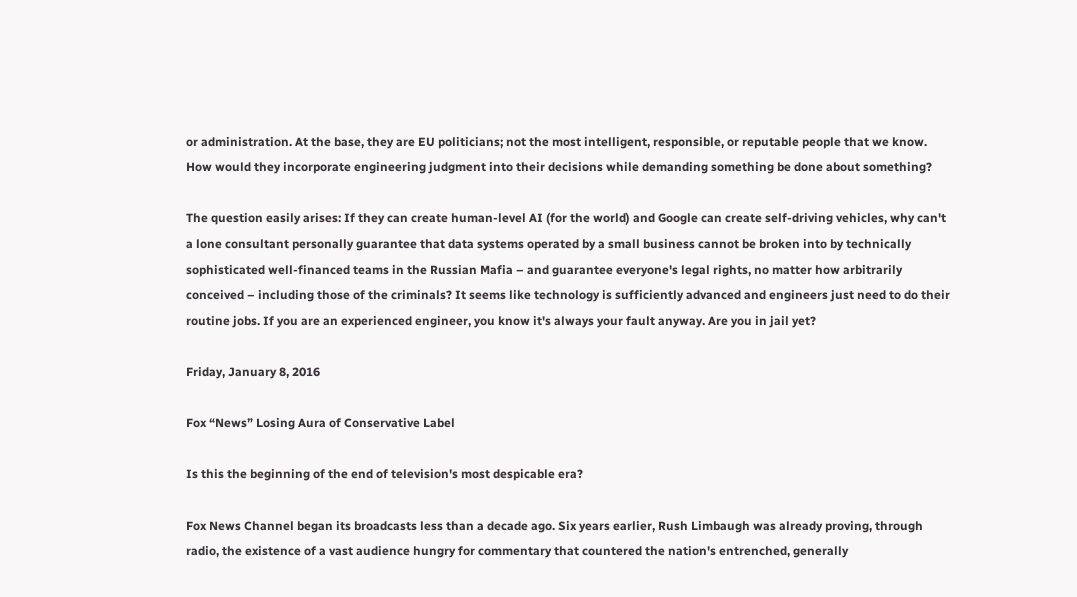or administration. At the base, they are EU politicians; not the most intelligent, responsible, or reputable people that we know. How would they incorporate engineering judgment into their decisions while demanding something be done about something?

The question easily arises: If they can create human-level AI (for the world) and Google can create self-driving vehicles, why can't a lone consultant personally guarantee that data systems operated by a small business cannot be broken into by technically sophisticated well-financed teams in the Russian Mafia – and guarantee everyone's legal rights, no matter how arbitrarily conceived – including those of the criminals? It seems like technology is sufficiently advanced and engineers just need to do their routine jobs. If you are an experienced engineer, you know it's always your fault anyway. Are you in jail yet?

Friday, January 8, 2016

Fox “News” Losing Aura of Conservative Label

Is this the beginning of the end of television's most despicable era?

Fox News Channel began its broadcasts less than a decade ago. Six years earlier, Rush Limbaugh was already proving, through radio, the existence of a vast audience hungry for commentary that countered the nation's entrenched, generally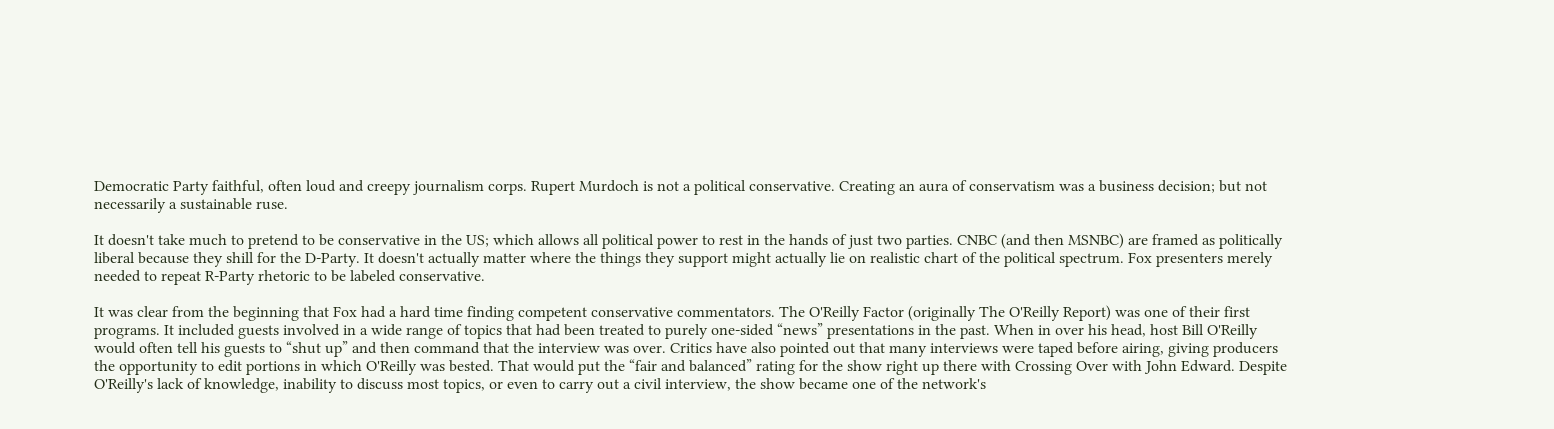Democratic Party faithful, often loud and creepy journalism corps. Rupert Murdoch is not a political conservative. Creating an aura of conservatism was a business decision; but not necessarily a sustainable ruse.

It doesn't take much to pretend to be conservative in the US; which allows all political power to rest in the hands of just two parties. CNBC (and then MSNBC) are framed as politically liberal because they shill for the D-Party. It doesn't actually matter where the things they support might actually lie on realistic chart of the political spectrum. Fox presenters merely needed to repeat R-Party rhetoric to be labeled conservative.

It was clear from the beginning that Fox had a hard time finding competent conservative commentators. The O'Reilly Factor (originally The O'Reilly Report) was one of their first programs. It included guests involved in a wide range of topics that had been treated to purely one-sided “news” presentations in the past. When in over his head, host Bill O'Reilly would often tell his guests to “shut up” and then command that the interview was over. Critics have also pointed out that many interviews were taped before airing, giving producers the opportunity to edit portions in which O'Reilly was bested. That would put the “fair and balanced” rating for the show right up there with Crossing Over with John Edward. Despite O'Reilly's lack of knowledge, inability to discuss most topics, or even to carry out a civil interview, the show became one of the network's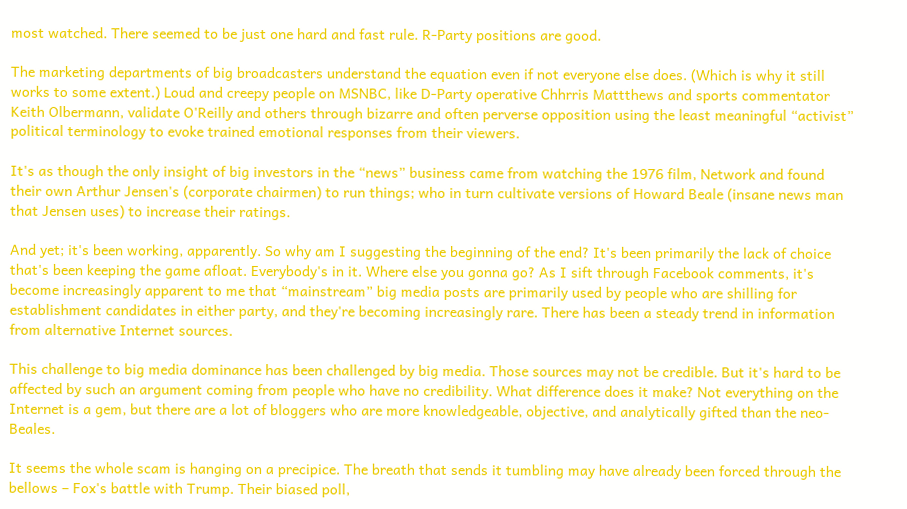most watched. There seemed to be just one hard and fast rule. R-Party positions are good.

The marketing departments of big broadcasters understand the equation even if not everyone else does. (Which is why it still works to some extent.) Loud and creepy people on MSNBC, like D-Party operative Chhrris Mattthews and sports commentator Keith Olbermann, validate O'Reilly and others through bizarre and often perverse opposition using the least meaningful “activist” political terminology to evoke trained emotional responses from their viewers.

It's as though the only insight of big investors in the “news” business came from watching the 1976 film, Network and found their own Arthur Jensen's (corporate chairmen) to run things; who in turn cultivate versions of Howard Beale (insane news man that Jensen uses) to increase their ratings.

And yet; it's been working, apparently. So why am I suggesting the beginning of the end? It's been primarily the lack of choice that's been keeping the game afloat. Everybody's in it. Where else you gonna go? As I sift through Facebook comments, it's become increasingly apparent to me that “mainstream” big media posts are primarily used by people who are shilling for establishment candidates in either party, and they're becoming increasingly rare. There has been a steady trend in information from alternative Internet sources.

This challenge to big media dominance has been challenged by big media. Those sources may not be credible. But it's hard to be affected by such an argument coming from people who have no credibility. What difference does it make? Not everything on the Internet is a gem, but there are a lot of bloggers who are more knowledgeable, objective, and analytically gifted than the neo-Beales.

It seems the whole scam is hanging on a precipice. The breath that sends it tumbling may have already been forced through the bellows – Fox's battle with Trump. Their biased poll,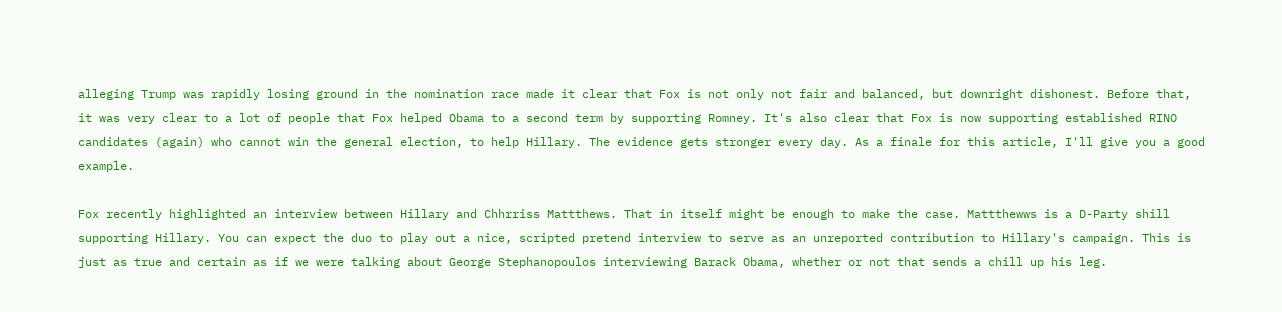alleging Trump was rapidly losing ground in the nomination race made it clear that Fox is not only not fair and balanced, but downright dishonest. Before that, it was very clear to a lot of people that Fox helped Obama to a second term by supporting Romney. It's also clear that Fox is now supporting established RINO candidates (again) who cannot win the general election, to help Hillary. The evidence gets stronger every day. As a finale for this article, I'll give you a good example.

Fox recently highlighted an interview between Hillary and Chhrriss Mattthews. That in itself might be enough to make the case. Mattthewws is a D-Party shill supporting Hillary. You can expect the duo to play out a nice, scripted pretend interview to serve as an unreported contribution to Hillary's campaign. This is just as true and certain as if we were talking about George Stephanopoulos interviewing Barack Obama, whether or not that sends a chill up his leg.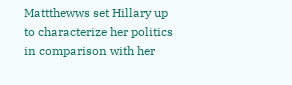Mattthewws set Hillary up to characterize her politics in comparison with her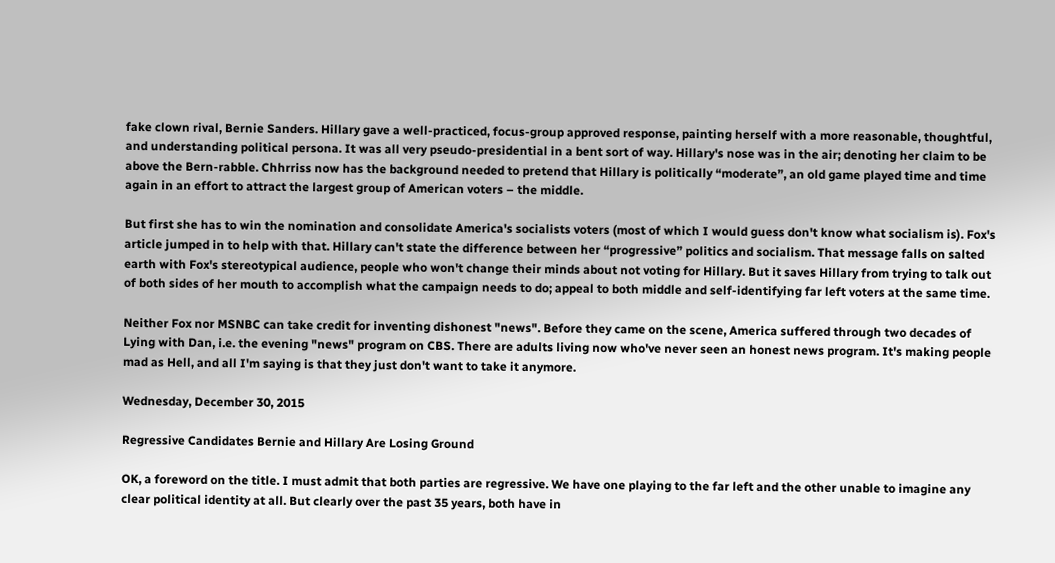fake clown rival, Bernie Sanders. Hillary gave a well-practiced, focus-group approved response, painting herself with a more reasonable, thoughtful, and understanding political persona. It was all very pseudo-presidential in a bent sort of way. Hillary's nose was in the air; denoting her claim to be above the Bern-rabble. Chhrriss now has the background needed to pretend that Hillary is politically “moderate”, an old game played time and time again in an effort to attract the largest group of American voters – the middle.

But first she has to win the nomination and consolidate America's socialists voters (most of which I would guess don't know what socialism is). Fox's article jumped in to help with that. Hillary can't state the difference between her “progressive” politics and socialism. That message falls on salted earth with Fox's stereotypical audience, people who won't change their minds about not voting for Hillary. But it saves Hillary from trying to talk out of both sides of her mouth to accomplish what the campaign needs to do; appeal to both middle and self-identifying far left voters at the same time.

Neither Fox nor MSNBC can take credit for inventing dishonest "news". Before they came on the scene, America suffered through two decades of Lying with Dan, i.e. the evening "news" program on CBS. There are adults living now who've never seen an honest news program. It's making people mad as Hell, and all I'm saying is that they just don't want to take it anymore.

Wednesday, December 30, 2015

Regressive Candidates Bernie and Hillary Are Losing Ground

OK, a foreword on the title. I must admit that both parties are regressive. We have one playing to the far left and the other unable to imagine any clear political identity at all. But clearly over the past 35 years, both have in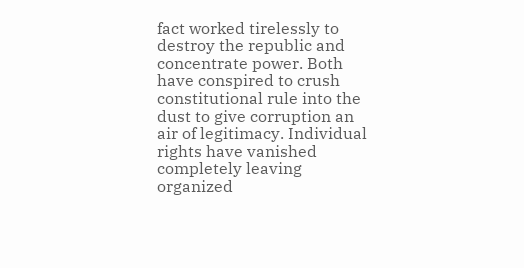fact worked tirelessly to destroy the republic and concentrate power. Both have conspired to crush constitutional rule into the dust to give corruption an air of legitimacy. Individual rights have vanished completely leaving organized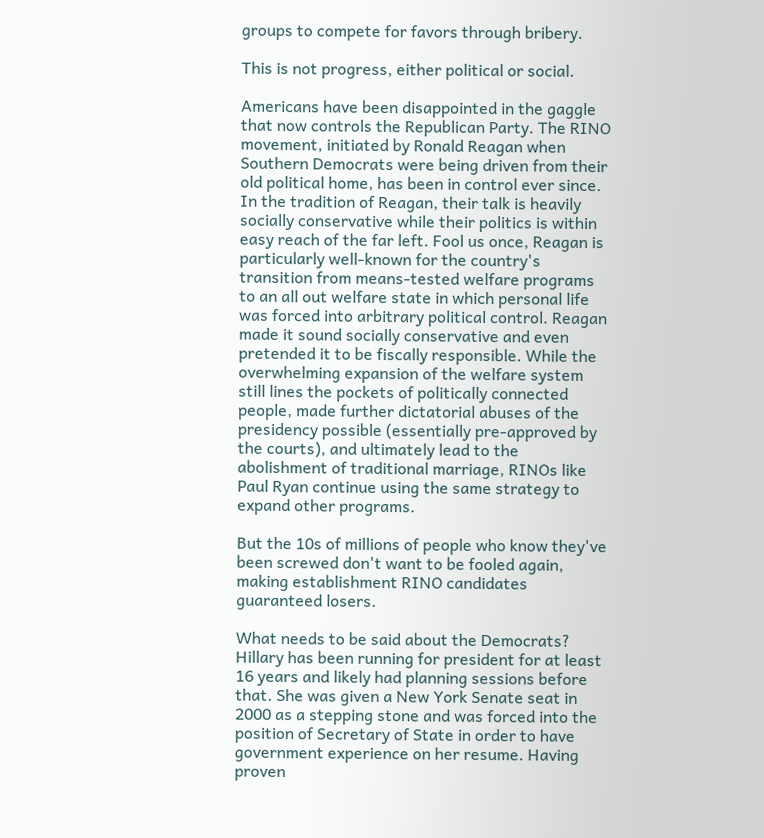groups to compete for favors through bribery.

This is not progress, either political or social.

Americans have been disappointed in the gaggle that now controls the Republican Party. The RINO movement, initiated by Ronald Reagan when Southern Democrats were being driven from their old political home, has been in control ever since. In the tradition of Reagan, their talk is heavily socially conservative while their politics is within easy reach of the far left. Fool us once, Reagan is particularly well-known for the country's transition from means-tested welfare programs to an all out welfare state in which personal life was forced into arbitrary political control. Reagan made it sound socially conservative and even pretended it to be fiscally responsible. While the overwhelming expansion of the welfare system still lines the pockets of politically connected people, made further dictatorial abuses of the presidency possible (essentially pre-approved by the courts), and ultimately lead to the abolishment of traditional marriage, RINOs like Paul Ryan continue using the same strategy to expand other programs.

But the 10s of millions of people who know they've been screwed don't want to be fooled again, making establishment RINO candidates guaranteed losers.

What needs to be said about the Democrats? Hillary has been running for president for at least 16 years and likely had planning sessions before that. She was given a New York Senate seat in 2000 as a stepping stone and was forced into the position of Secretary of State in order to have government experience on her resume. Having proven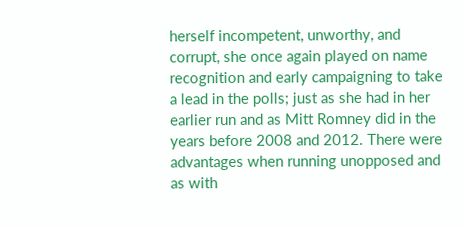herself incompetent, unworthy, and corrupt, she once again played on name recognition and early campaigning to take a lead in the polls; just as she had in her earlier run and as Mitt Romney did in the years before 2008 and 2012. There were advantages when running unopposed and as with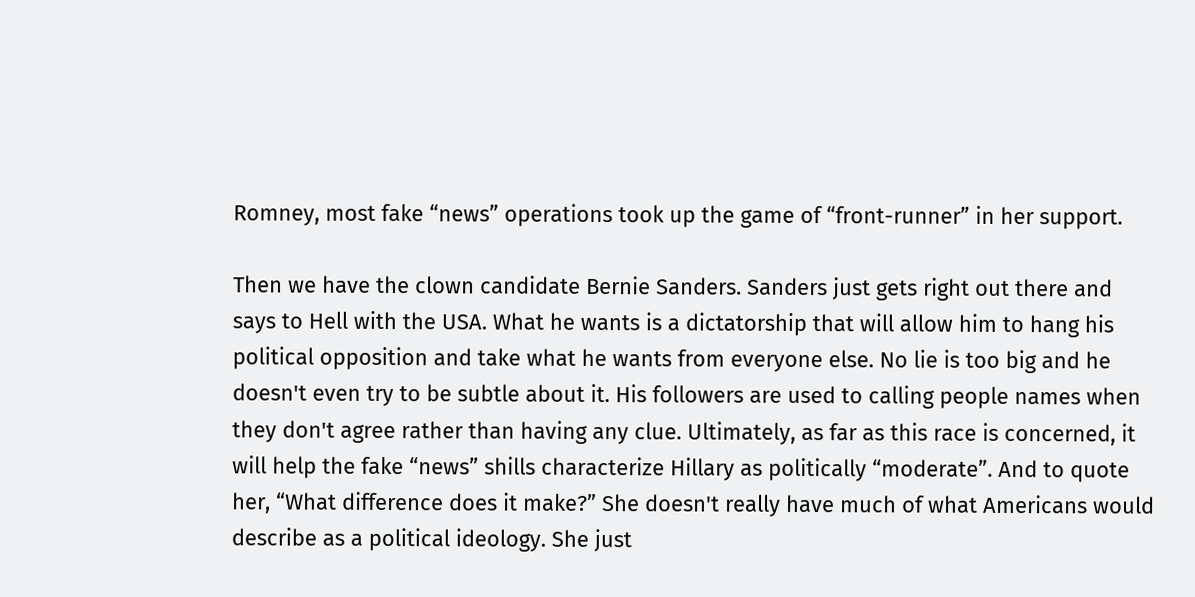Romney, most fake “news” operations took up the game of “front-runner” in her support.

Then we have the clown candidate Bernie Sanders. Sanders just gets right out there and says to Hell with the USA. What he wants is a dictatorship that will allow him to hang his political opposition and take what he wants from everyone else. No lie is too big and he doesn't even try to be subtle about it. His followers are used to calling people names when they don't agree rather than having any clue. Ultimately, as far as this race is concerned, it will help the fake “news” shills characterize Hillary as politically “moderate”. And to quote her, “What difference does it make?” She doesn't really have much of what Americans would describe as a political ideology. She just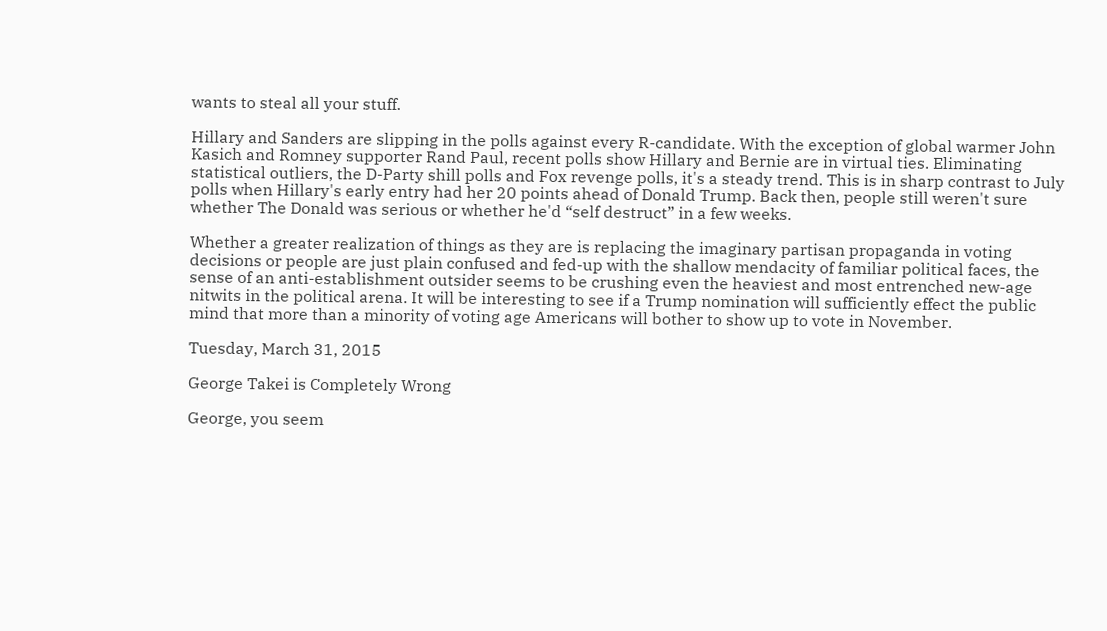wants to steal all your stuff.

Hillary and Sanders are slipping in the polls against every R-candidate. With the exception of global warmer John Kasich and Romney supporter Rand Paul, recent polls show Hillary and Bernie are in virtual ties. Eliminating statistical outliers, the D-Party shill polls and Fox revenge polls, it's a steady trend. This is in sharp contrast to July polls when Hillary's early entry had her 20 points ahead of Donald Trump. Back then, people still weren't sure whether The Donald was serious or whether he'd “self destruct” in a few weeks.

Whether a greater realization of things as they are is replacing the imaginary partisan propaganda in voting decisions or people are just plain confused and fed-up with the shallow mendacity of familiar political faces, the sense of an anti-establishment outsider seems to be crushing even the heaviest and most entrenched new-age nitwits in the political arena. It will be interesting to see if a Trump nomination will sufficiently effect the public mind that more than a minority of voting age Americans will bother to show up to vote in November.

Tuesday, March 31, 2015

George Takei is Completely Wrong

George, you seem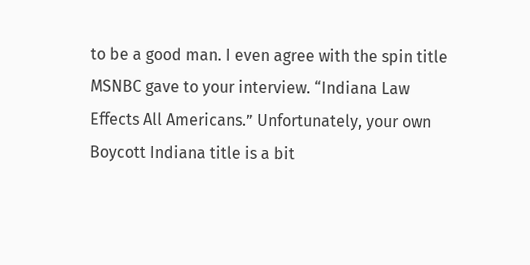to be a good man. I even agree with the spin title MSNBC gave to your interview. “Indiana Law Effects All Americans.” Unfortunately, your own Boycott Indiana title is a bit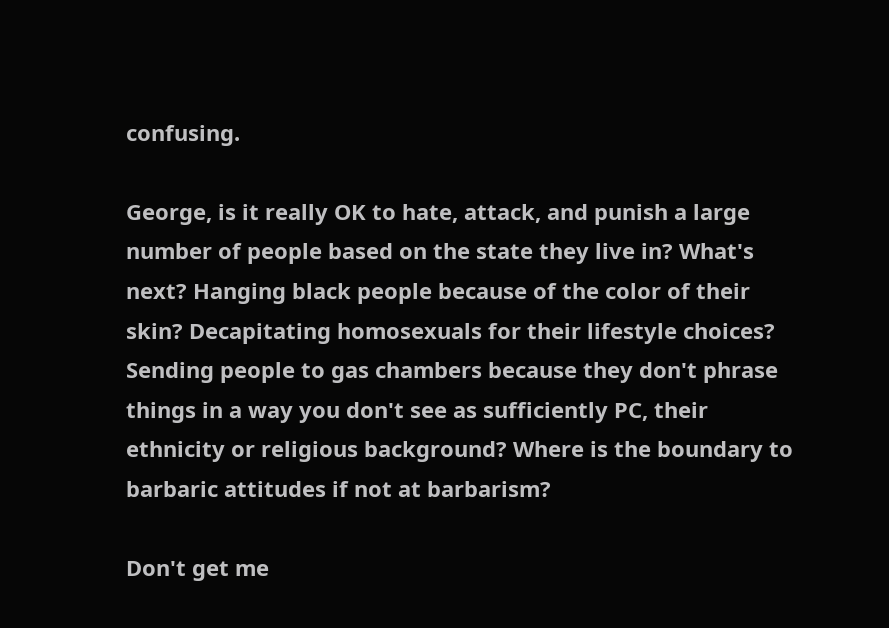confusing.

George, is it really OK to hate, attack, and punish a large number of people based on the state they live in? What's next? Hanging black people because of the color of their skin? Decapitating homosexuals for their lifestyle choices? Sending people to gas chambers because they don't phrase things in a way you don't see as sufficiently PC, their ethnicity or religious background? Where is the boundary to barbaric attitudes if not at barbarism?

Don't get me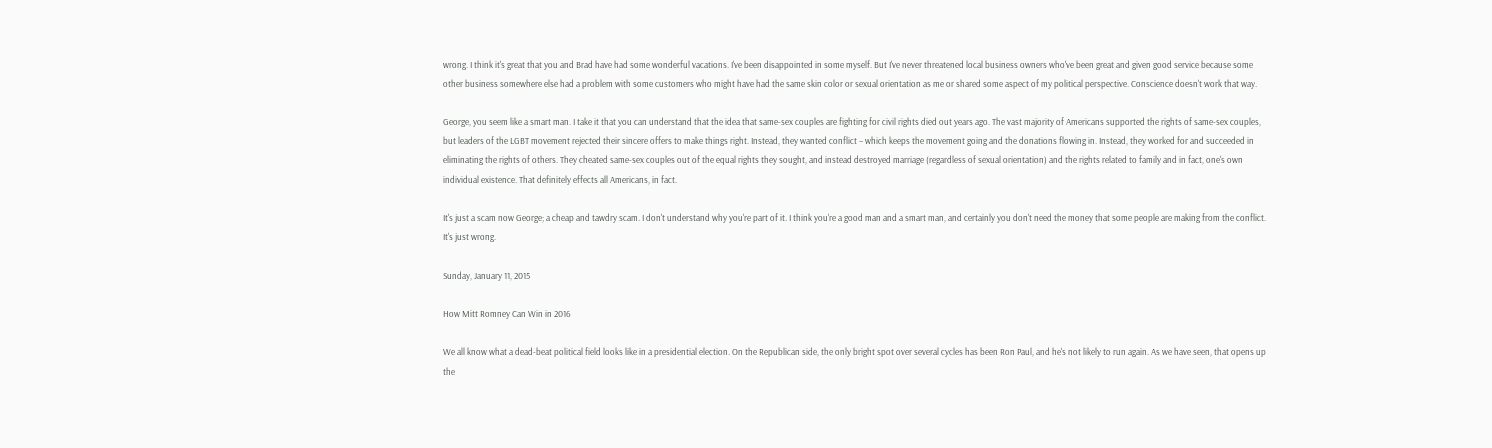wrong. I think it's great that you and Brad have had some wonderful vacations. I've been disappointed in some myself. But I've never threatened local business owners who've been great and given good service because some other business somewhere else had a problem with some customers who might have had the same skin color or sexual orientation as me or shared some aspect of my political perspective. Conscience doesn't work that way.

George, you seem like a smart man. I take it that you can understand that the idea that same-sex couples are fighting for civil rights died out years ago. The vast majority of Americans supported the rights of same-sex couples, but leaders of the LGBT movement rejected their sincere offers to make things right. Instead, they wanted conflict – which keeps the movement going and the donations flowing in. Instead, they worked for and succeeded in eliminating the rights of others. They cheated same-sex couples out of the equal rights they sought, and instead destroyed marriage (regardless of sexual orientation) and the rights related to family and in fact, one's own individual existence. That definitely effects all Americans, in fact.

It's just a scam now George; a cheap and tawdry scam. I don't understand why you're part of it. I think you're a good man and a smart man, and certainly you don't need the money that some people are making from the conflict. It's just wrong.

Sunday, January 11, 2015

How Mitt Romney Can Win in 2016

We all know what a dead-beat political field looks like in a presidential election. On the Republican side, the only bright spot over several cycles has been Ron Paul, and he's not likely to run again. As we have seen, that opens up the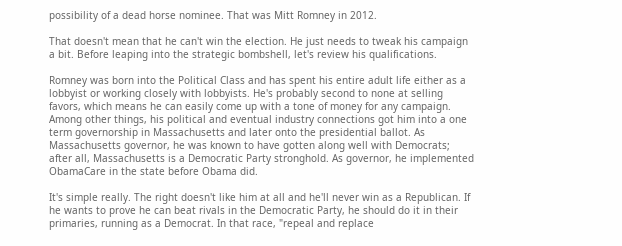possibility of a dead horse nominee. That was Mitt Romney in 2012.

That doesn't mean that he can't win the election. He just needs to tweak his campaign a bit. Before leaping into the strategic bombshell, let's review his qualifications.

Romney was born into the Political Class and has spent his entire adult life either as a lobbyist or working closely with lobbyists. He's probably second to none at selling favors, which means he can easily come up with a tone of money for any campaign. Among other things, his political and eventual industry connections got him into a one term governorship in Massachusetts and later onto the presidential ballot. As Massachusetts governor, he was known to have gotten along well with Democrats; after all, Massachusetts is a Democratic Party stronghold. As governor, he implemented ObamaCare in the state before Obama did.

It's simple really. The right doesn't like him at all and he'll never win as a Republican. If he wants to prove he can beat rivals in the Democratic Party, he should do it in their primaries, running as a Democrat. In that race, "repeal and replace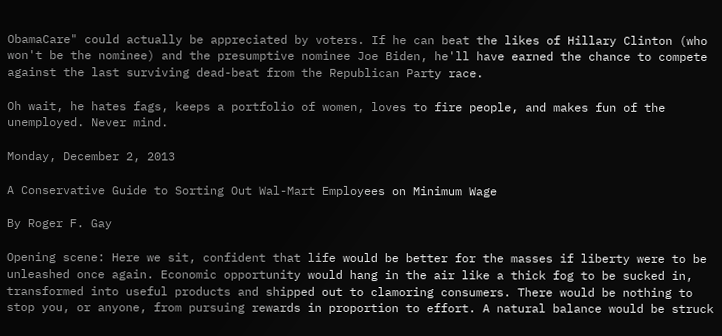ObamaCare" could actually be appreciated by voters. If he can beat the likes of Hillary Clinton (who won't be the nominee) and the presumptive nominee Joe Biden, he'll have earned the chance to compete against the last surviving dead-beat from the Republican Party race.

Oh wait, he hates fags, keeps a portfolio of women, loves to fire people, and makes fun of the unemployed. Never mind.

Monday, December 2, 2013

A Conservative Guide to Sorting Out Wal-Mart Employees on Minimum Wage

By Roger F. Gay

Opening scene: Here we sit, confident that life would be better for the masses if liberty were to be unleashed once again. Economic opportunity would hang in the air like a thick fog to be sucked in, transformed into useful products and shipped out to clamoring consumers. There would be nothing to stop you, or anyone, from pursuing rewards in proportion to effort. A natural balance would be struck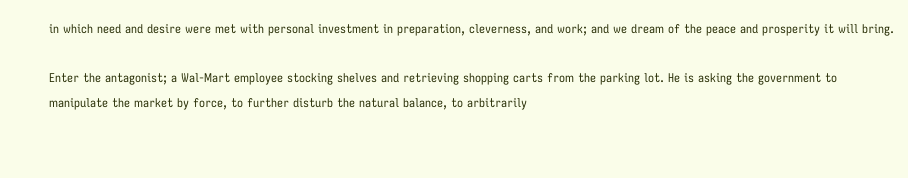in which need and desire were met with personal investment in preparation, cleverness, and work; and we dream of the peace and prosperity it will bring.

Enter the antagonist; a Wal-Mart employee stocking shelves and retrieving shopping carts from the parking lot. He is asking the government to manipulate the market by force, to further disturb the natural balance, to arbitrarily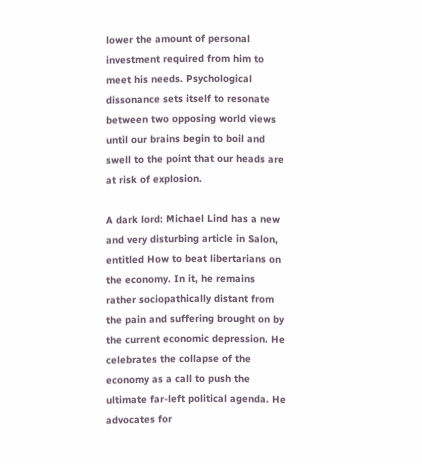lower the amount of personal investment required from him to meet his needs. Psychological dissonance sets itself to resonate between two opposing world views until our brains begin to boil and swell to the point that our heads are at risk of explosion.

A dark lord: Michael Lind has a new and very disturbing article in Salon, entitled How to beat libertarians on the economy. In it, he remains rather sociopathically distant from the pain and suffering brought on by the current economic depression. He celebrates the collapse of the economy as a call to push the ultimate far-left political agenda. He advocates for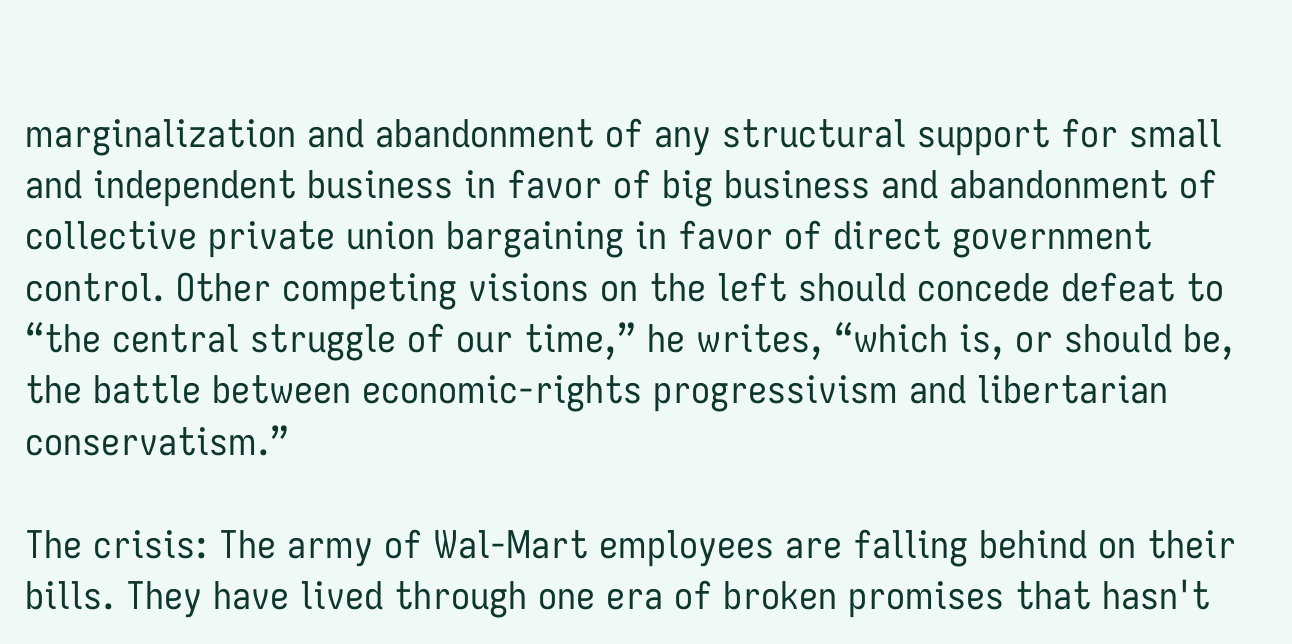marginalization and abandonment of any structural support for small and independent business in favor of big business and abandonment of collective private union bargaining in favor of direct government control. Other competing visions on the left should concede defeat to “the central struggle of our time,” he writes, “which is, or should be, the battle between economic-rights progressivism and libertarian conservatism.”

The crisis: The army of Wal-Mart employees are falling behind on their bills. They have lived through one era of broken promises that hasn't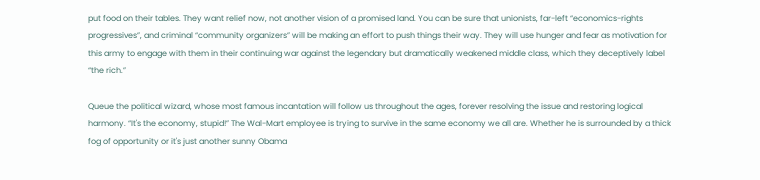put food on their tables. They want relief now, not another vision of a promised land. You can be sure that unionists, far-left “economics-rights progressives”, and criminal “community organizers” will be making an effort to push things their way. They will use hunger and fear as motivation for this army to engage with them in their continuing war against the legendary but dramatically weakened middle class, which they deceptively label “the rich.”

Queue the political wizard, whose most famous incantation will follow us throughout the ages, forever resolving the issue and restoring logical harmony. “It's the economy, stupid!” The Wal-Mart employee is trying to survive in the same economy we all are. Whether he is surrounded by a thick fog of opportunity or it's just another sunny Obama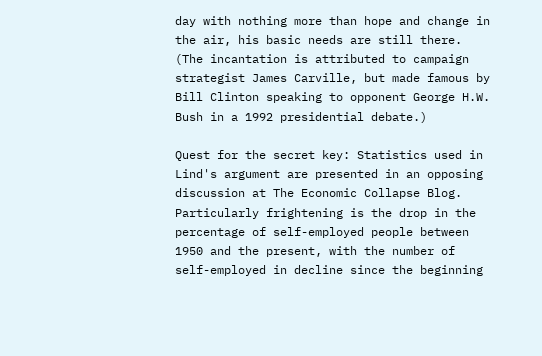day with nothing more than hope and change in the air, his basic needs are still there. (The incantation is attributed to campaign strategist James Carville, but made famous by Bill Clinton speaking to opponent George H.W. Bush in a 1992 presidential debate.)

Quest for the secret key: Statistics used in Lind's argument are presented in an opposing discussion at The Economic Collapse Blog. Particularly frightening is the drop in the percentage of self-employed people between 1950 and the present, with the number of self-employed in decline since the beginning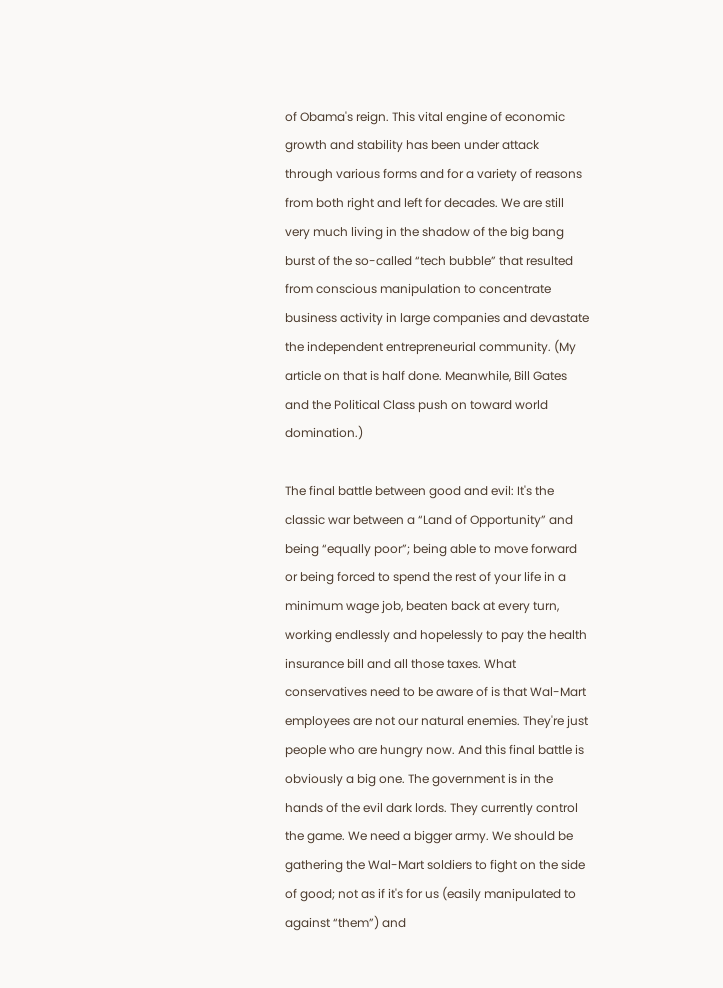of Obama's reign. This vital engine of economic growth and stability has been under attack through various forms and for a variety of reasons from both right and left for decades. We are still very much living in the shadow of the big bang burst of the so-called “tech bubble” that resulted from conscious manipulation to concentrate business activity in large companies and devastate the independent entrepreneurial community. (My article on that is half done. Meanwhile, Bill Gates and the Political Class push on toward world domination.)

The final battle between good and evil: It's the classic war between a “Land of Opportunity” and being “equally poor”; being able to move forward or being forced to spend the rest of your life in a minimum wage job, beaten back at every turn, working endlessly and hopelessly to pay the health insurance bill and all those taxes. What conservatives need to be aware of is that Wal-Mart employees are not our natural enemies. They're just people who are hungry now. And this final battle is obviously a big one. The government is in the hands of the evil dark lords. They currently control the game. We need a bigger army. We should be gathering the Wal-Mart soldiers to fight on the side of good; not as if it's for us (easily manipulated to against “them”) and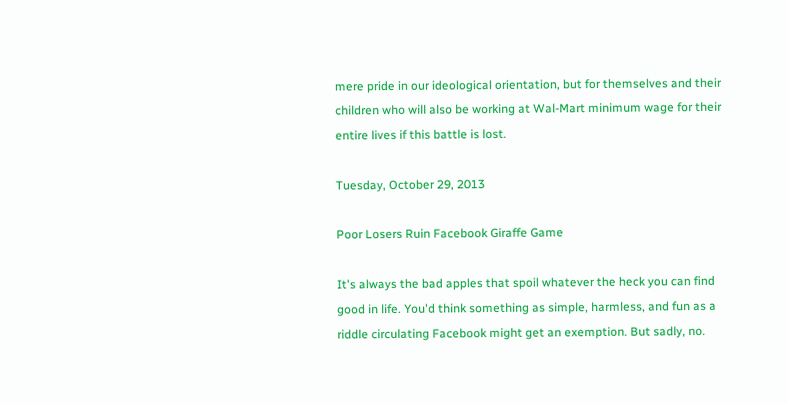mere pride in our ideological orientation, but for themselves and their children who will also be working at Wal-Mart minimum wage for their entire lives if this battle is lost.

Tuesday, October 29, 2013

Poor Losers Ruin Facebook Giraffe Game

It's always the bad apples that spoil whatever the heck you can find good in life. You'd think something as simple, harmless, and fun as a riddle circulating Facebook might get an exemption. But sadly, no.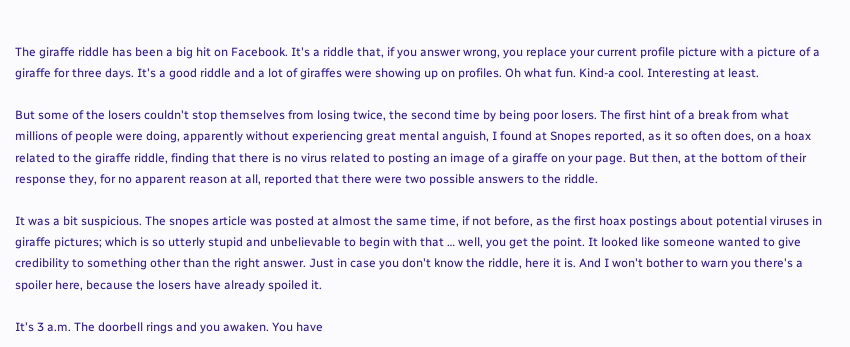The giraffe riddle has been a big hit on Facebook. It's a riddle that, if you answer wrong, you replace your current profile picture with a picture of a giraffe for three days. It's a good riddle and a lot of giraffes were showing up on profiles. Oh what fun. Kind-a cool. Interesting at least.

But some of the losers couldn't stop themselves from losing twice, the second time by being poor losers. The first hint of a break from what millions of people were doing, apparently without experiencing great mental anguish, I found at Snopes reported, as it so often does, on a hoax related to the giraffe riddle, finding that there is no virus related to posting an image of a giraffe on your page. But then, at the bottom of their response they, for no apparent reason at all, reported that there were two possible answers to the riddle.

It was a bit suspicious. The snopes article was posted at almost the same time, if not before, as the first hoax postings about potential viruses in giraffe pictures; which is so utterly stupid and unbelievable to begin with that … well, you get the point. It looked like someone wanted to give credibility to something other than the right answer. Just in case you don't know the riddle, here it is. And I won't bother to warn you there's a spoiler here, because the losers have already spoiled it.

It's 3 a.m. The doorbell rings and you awaken. You have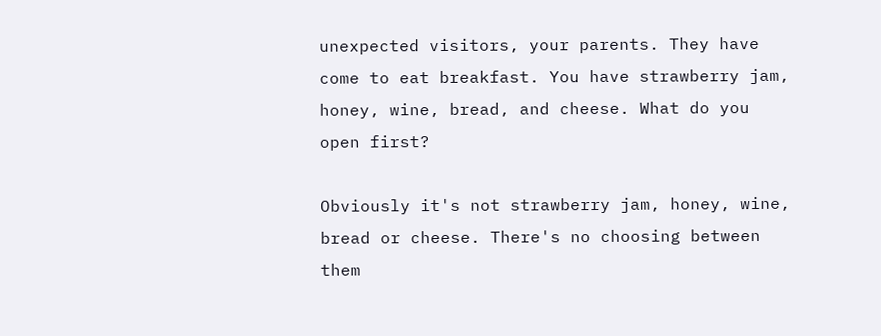unexpected visitors, your parents. They have come to eat breakfast. You have strawberry jam, honey, wine, bread, and cheese. What do you open first?

Obviously it's not strawberry jam, honey, wine, bread or cheese. There's no choosing between them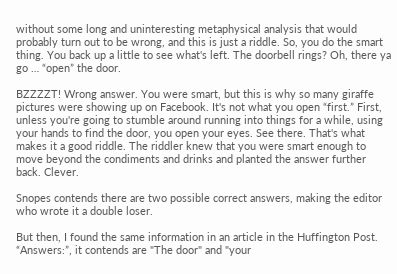without some long and uninteresting metaphysical analysis that would probably turn out to be wrong, and this is just a riddle. So, you do the smart thing. You back up a little to see what's left. The doorbell rings? Oh, there ya go … “open” the door.

BZZZZT! Wrong answer. You were smart, but this is why so many giraffe pictures were showing up on Facebook. It's not what you open “first.” First, unless you're going to stumble around running into things for a while, using your hands to find the door, you open your eyes. See there. That's what makes it a good riddle. The riddler knew that you were smart enough to move beyond the condiments and drinks and planted the answer further back. Clever.

Snopes contends there are two possible correct answers, making the editor who wrote it a double loser.

But then, I found the same information in an article in the Huffington Post. “Answers:”, it contends are "The door" and "your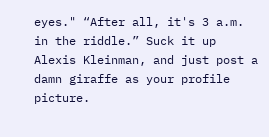eyes." “After all, it's 3 a.m. in the riddle.” Suck it up Alexis Kleinman, and just post a damn giraffe as your profile picture.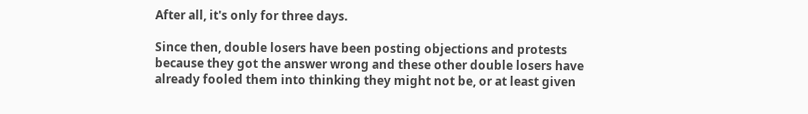After all, it's only for three days.

Since then, double losers have been posting objections and protests because they got the answer wrong and these other double losers have already fooled them into thinking they might not be, or at least given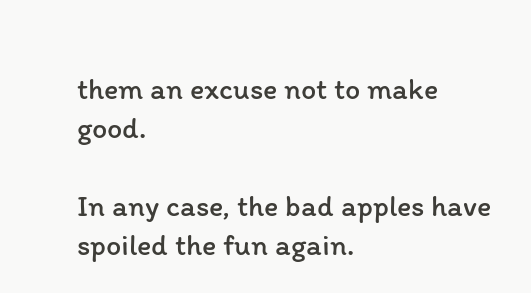them an excuse not to make good.

In any case, the bad apples have spoiled the fun again.